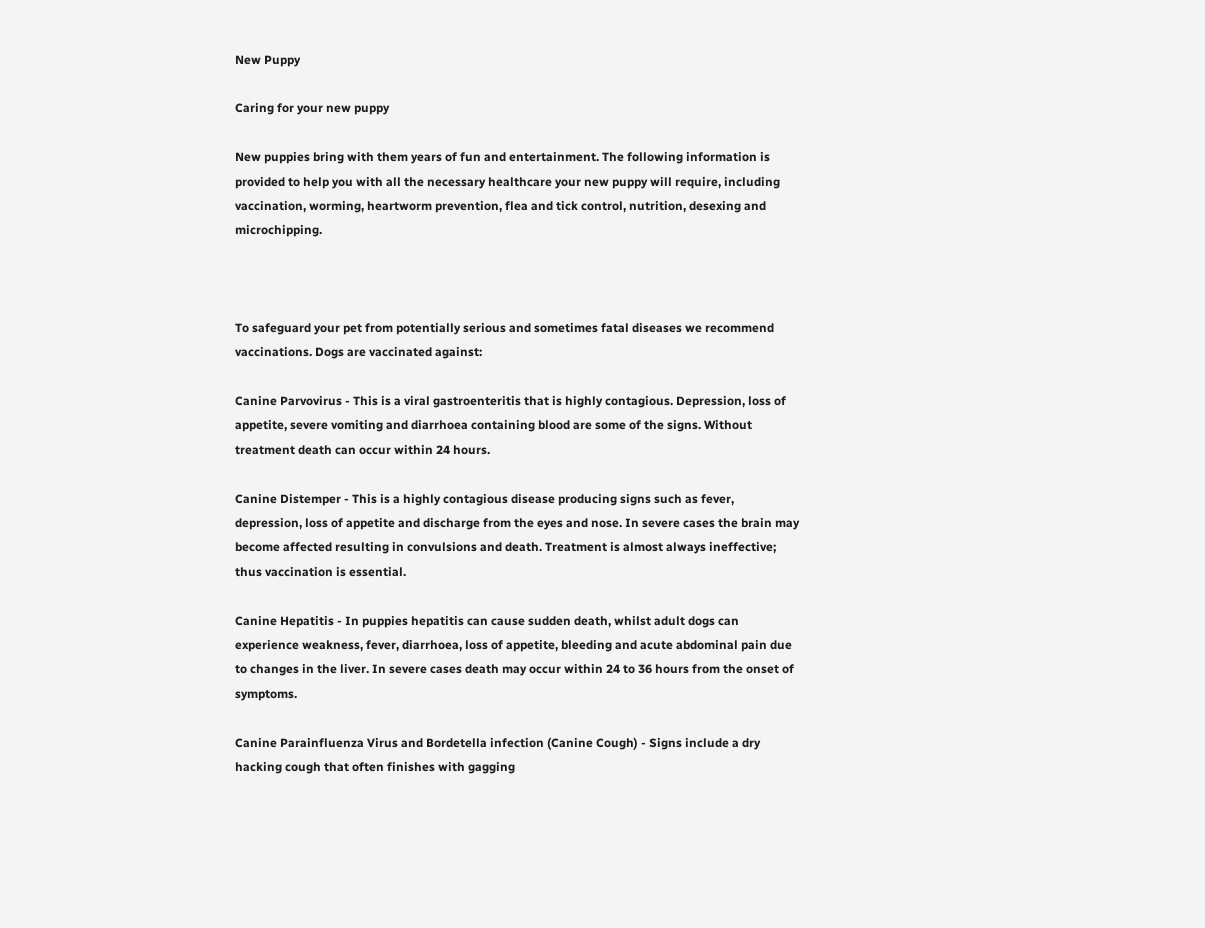New Puppy

Caring for your new puppy

New puppies bring with them years of fun and entertainment. The following information is provided to help you with all the necessary healthcare your new puppy will require, including vaccination, worming, heartworm prevention, flea and tick control, nutrition, desexing and microchipping.



To safeguard your pet from potentially serious and sometimes fatal diseases we recommend vaccinations. Dogs are vaccinated against:

Canine Parvovirus - This is a viral gastroenteritis that is highly contagious. Depression, loss of appetite, severe vomiting and diarrhoea containing blood are some of the signs. Without treatment death can occur within 24 hours.

Canine Distemper - This is a highly contagious disease producing signs such as fever, depression, loss of appetite and discharge from the eyes and nose. In severe cases the brain may become affected resulting in convulsions and death. Treatment is almost always ineffective; thus vaccination is essential.

Canine Hepatitis - In puppies hepatitis can cause sudden death, whilst adult dogs can experience weakness, fever, diarrhoea, loss of appetite, bleeding and acute abdominal pain due to changes in the liver. In severe cases death may occur within 24 to 36 hours from the onset of symptoms.

Canine Parainfluenza Virus and Bordetella infection (Canine Cough) - Signs include a dry hacking cough that often finishes with gagging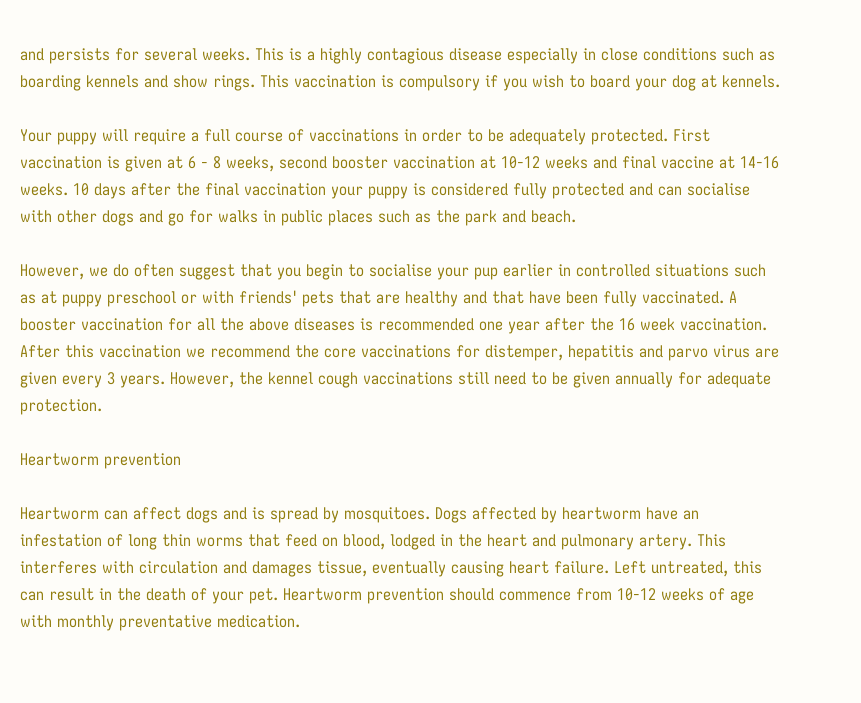and persists for several weeks. This is a highly contagious disease especially in close conditions such as boarding kennels and show rings. This vaccination is compulsory if you wish to board your dog at kennels.

Your puppy will require a full course of vaccinations in order to be adequately protected. First vaccination is given at 6 - 8 weeks, second booster vaccination at 10-12 weeks and final vaccine at 14-16 weeks. 10 days after the final vaccination your puppy is considered fully protected and can socialise with other dogs and go for walks in public places such as the park and beach.

However, we do often suggest that you begin to socialise your pup earlier in controlled situations such as at puppy preschool or with friends' pets that are healthy and that have been fully vaccinated. A booster vaccination for all the above diseases is recommended one year after the 16 week vaccination. After this vaccination we recommend the core vaccinations for distemper, hepatitis and parvo virus are given every 3 years. However, the kennel cough vaccinations still need to be given annually for adequate protection.

Heartworm prevention

Heartworm can affect dogs and is spread by mosquitoes. Dogs affected by heartworm have an infestation of long thin worms that feed on blood, lodged in the heart and pulmonary artery. This interferes with circulation and damages tissue, eventually causing heart failure. Left untreated, this can result in the death of your pet. Heartworm prevention should commence from 10-12 weeks of age with monthly preventative medication.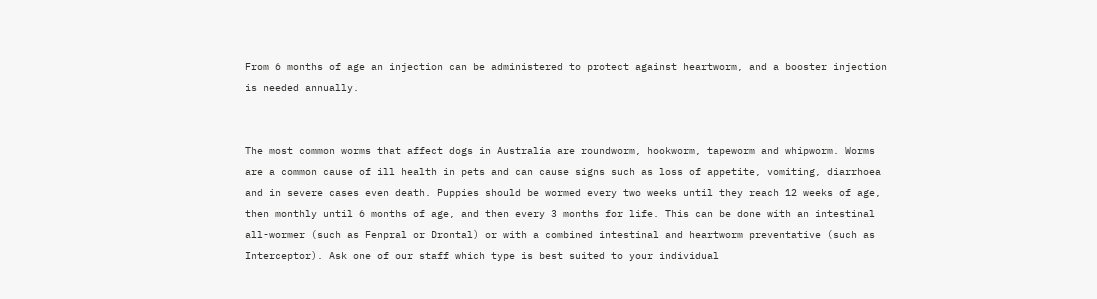From 6 months of age an injection can be administered to protect against heartworm, and a booster injection is needed annually.


The most common worms that affect dogs in Australia are roundworm, hookworm, tapeworm and whipworm. Worms are a common cause of ill health in pets and can cause signs such as loss of appetite, vomiting, diarrhoea and in severe cases even death. Puppies should be wormed every two weeks until they reach 12 weeks of age, then monthly until 6 months of age, and then every 3 months for life. This can be done with an intestinal all-wormer (such as Fenpral or Drontal) or with a combined intestinal and heartworm preventative (such as Interceptor). Ask one of our staff which type is best suited to your individual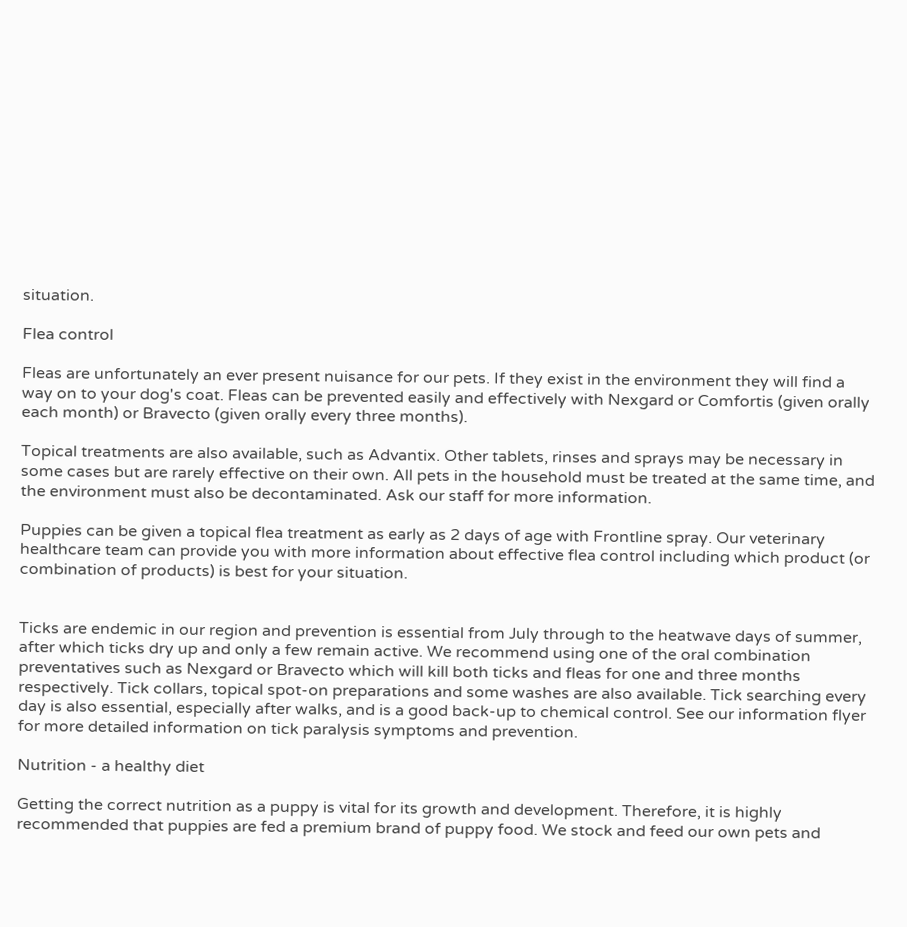situation.

Flea control

Fleas are unfortunately an ever present nuisance for our pets. If they exist in the environment they will find a way on to your dog's coat. Fleas can be prevented easily and effectively with Nexgard or Comfortis (given orally each month) or Bravecto (given orally every three months).

Topical treatments are also available, such as Advantix. Other tablets, rinses and sprays may be necessary in some cases but are rarely effective on their own. All pets in the household must be treated at the same time, and the environment must also be decontaminated. Ask our staff for more information.

Puppies can be given a topical flea treatment as early as 2 days of age with Frontline spray. Our veterinary healthcare team can provide you with more information about effective flea control including which product (or combination of products) is best for your situation.


Ticks are endemic in our region and prevention is essential from July through to the heatwave days of summer, after which ticks dry up and only a few remain active. We recommend using one of the oral combination preventatives such as Nexgard or Bravecto which will kill both ticks and fleas for one and three months respectively. Tick collars, topical spot-on preparations and some washes are also available. Tick searching every day is also essential, especially after walks, and is a good back-up to chemical control. See our information flyer for more detailed information on tick paralysis symptoms and prevention.

Nutrition - a healthy diet

Getting the correct nutrition as a puppy is vital for its growth and development. Therefore, it is highly recommended that puppies are fed a premium brand of puppy food. We stock and feed our own pets and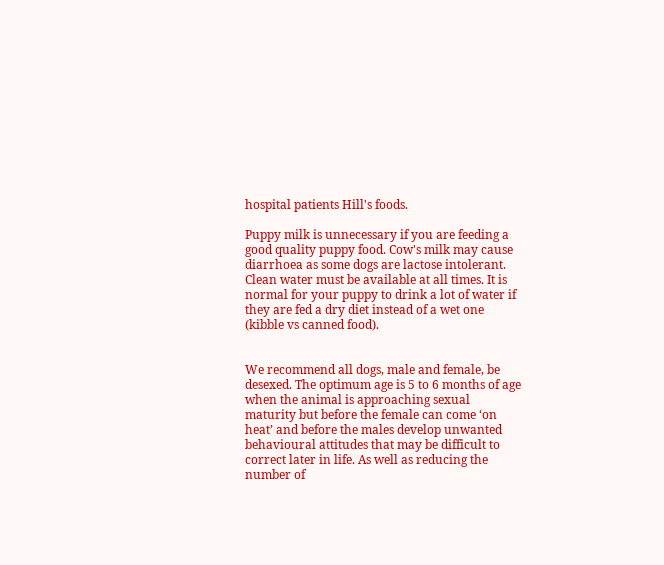hospital patients Hill's foods.

Puppy milk is unnecessary if you are feeding a good quality puppy food. Cow's milk may cause diarrhoea as some dogs are lactose intolerant. Clean water must be available at all times. It is normal for your puppy to drink a lot of water if they are fed a dry diet instead of a wet one (kibble vs canned food).


We recommend all dogs, male and female, be desexed. The optimum age is 5 to 6 months of age when the animal is approaching sexual maturity but before the female can come ‘on heat’ and before the males develop unwanted behavioural attitudes that may be difficult to correct later in life. As well as reducing the number of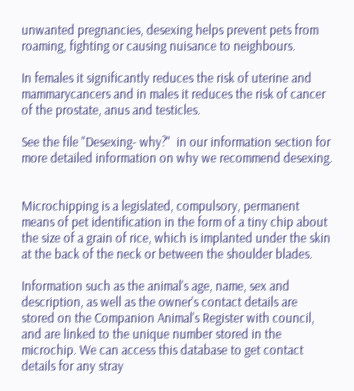unwanted pregnancies, desexing helps prevent pets from roaming, fighting or causing nuisance to neighbours.

In females it significantly reduces the risk of uterine and mammarycancers and in males it reduces the risk of cancer of the prostate, anus and testicles.

See the file "Desexing- why?"  in our information section for more detailed information on why we recommend desexing.


Microchipping is a legislated, compulsory, permanent means of pet identification in the form of a tiny chip about the size of a grain of rice, which is implanted under the skin at the back of the neck or between the shoulder blades.

Information such as the animal's age, name, sex and description, as well as the owner's contact details are stored on the Companion Animal's Register with council, and are linked to the unique number stored in the microchip. We can access this database to get contact details for any stray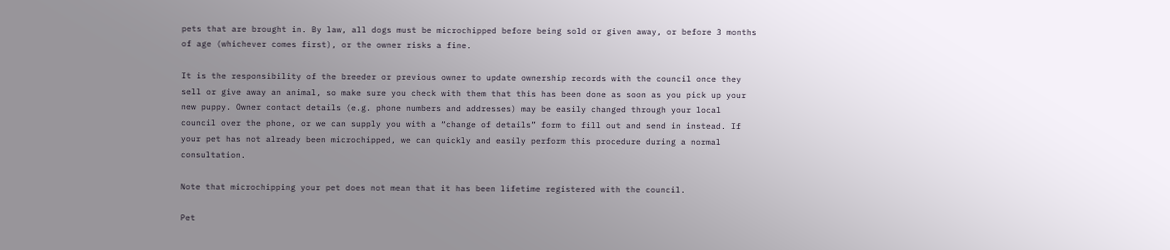pets that are brought in. By law, all dogs must be microchipped before being sold or given away, or before 3 months of age (whichever comes first), or the owner risks a fine.

It is the responsibility of the breeder or previous owner to update ownership records with the council once they sell or give away an animal, so make sure you check with them that this has been done as soon as you pick up your new puppy. Owner contact details (e.g. phone numbers and addresses) may be easily changed through your local council over the phone, or we can supply you with a “change of details” form to fill out and send in instead. If your pet has not already been microchipped, we can quickly and easily perform this procedure during a normal consultation.

Note that microchipping your pet does not mean that it has been lifetime registered with the council.

Pet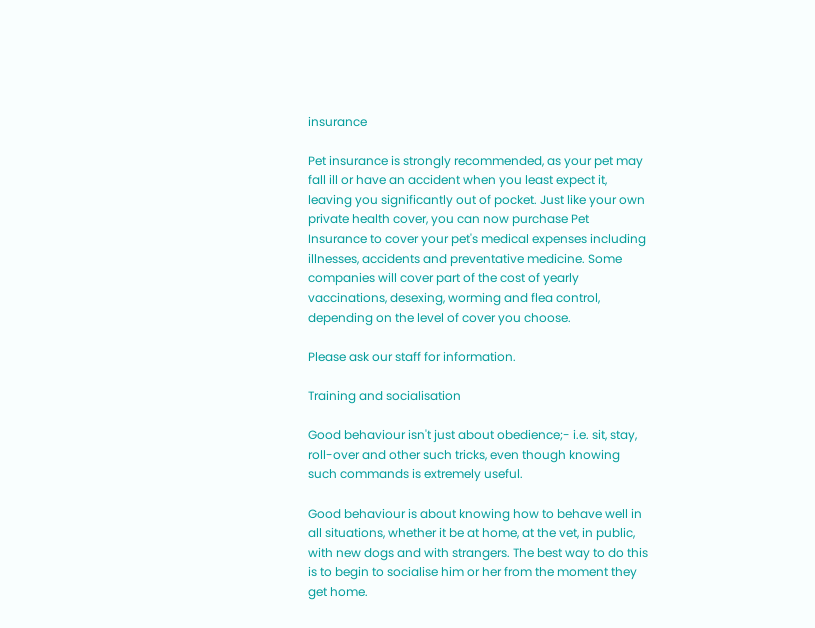insurance

Pet insurance is strongly recommended, as your pet may fall ill or have an accident when you least expect it, leaving you significantly out of pocket. Just like your own private health cover, you can now purchase Pet Insurance to cover your pet's medical expenses including illnesses, accidents and preventative medicine. Some companies will cover part of the cost of yearly vaccinations, desexing, worming and flea control, depending on the level of cover you choose.

Please ask our staff for information.

Training and socialisation

Good behaviour isn't just about obedience;- i.e. sit, stay, roll-over and other such tricks, even though knowing such commands is extremely useful.

Good behaviour is about knowing how to behave well in all situations, whether it be at home, at the vet, in public, with new dogs and with strangers. The best way to do this is to begin to socialise him or her from the moment they get home.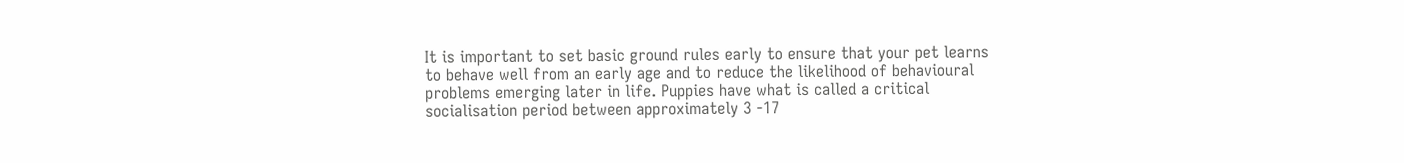It is important to set basic ground rules early to ensure that your pet learns to behave well from an early age and to reduce the likelihood of behavioural problems emerging later in life. Puppies have what is called a critical socialisation period between approximately 3 -17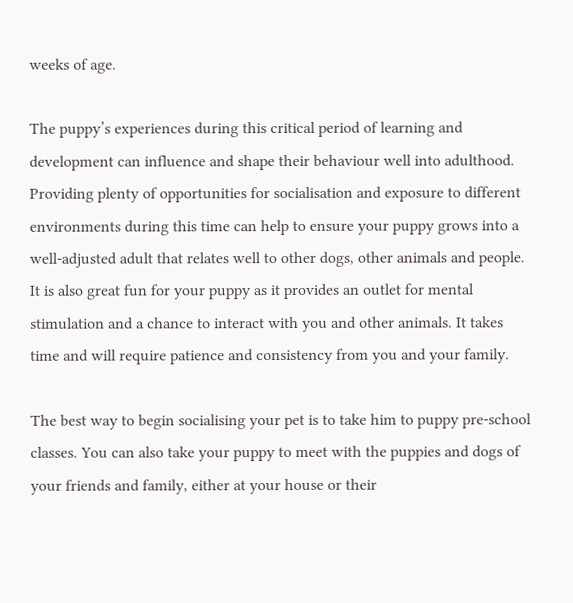weeks of age.

The puppy’s experiences during this critical period of learning and development can influence and shape their behaviour well into adulthood. Providing plenty of opportunities for socialisation and exposure to different environments during this time can help to ensure your puppy grows into a well-adjusted adult that relates well to other dogs, other animals and people. It is also great fun for your puppy as it provides an outlet for mental stimulation and a chance to interact with you and other animals. It takes time and will require patience and consistency from you and your family.

The best way to begin socialising your pet is to take him to puppy pre-school classes. You can also take your puppy to meet with the puppies and dogs of your friends and family, either at your house or their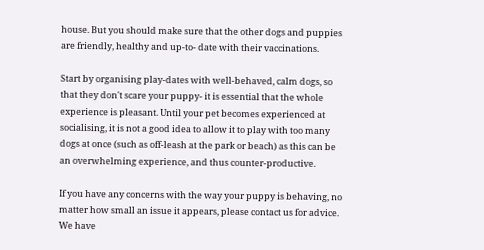house. But you should make sure that the other dogs and puppies are friendly, healthy and up-to- date with their vaccinations.

Start by organising play-dates with well-behaved, calm dogs, so that they don't scare your puppy- it is essential that the whole experience is pleasant. Until your pet becomes experienced at socialising, it is not a good idea to allow it to play with too many dogs at once (such as off-leash at the park or beach) as this can be an overwhelming experience, and thus counter-productive.

If you have any concerns with the way your puppy is behaving, no matter how small an issue it appears, please contact us for advice. We have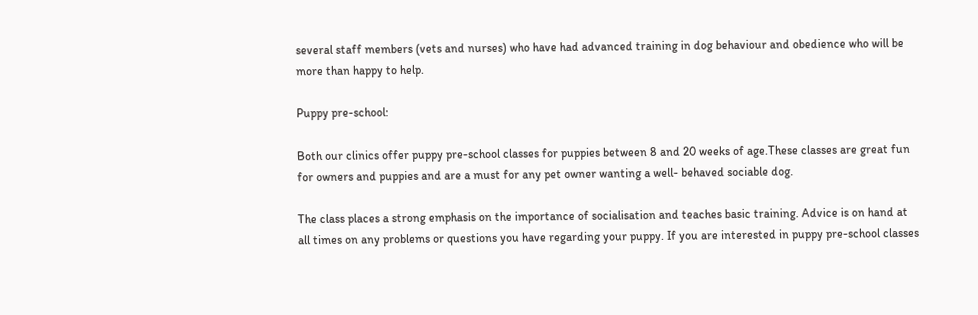several staff members (vets and nurses) who have had advanced training in dog behaviour and obedience who will be more than happy to help.

Puppy pre-school:

Both our clinics offer puppy pre-school classes for puppies between 8 and 20 weeks of age.These classes are great fun for owners and puppies and are a must for any pet owner wanting a well- behaved sociable dog.

The class places a strong emphasis on the importance of socialisation and teaches basic training. Advice is on hand at all times on any problems or questions you have regarding your puppy. If you are interested in puppy pre-school classes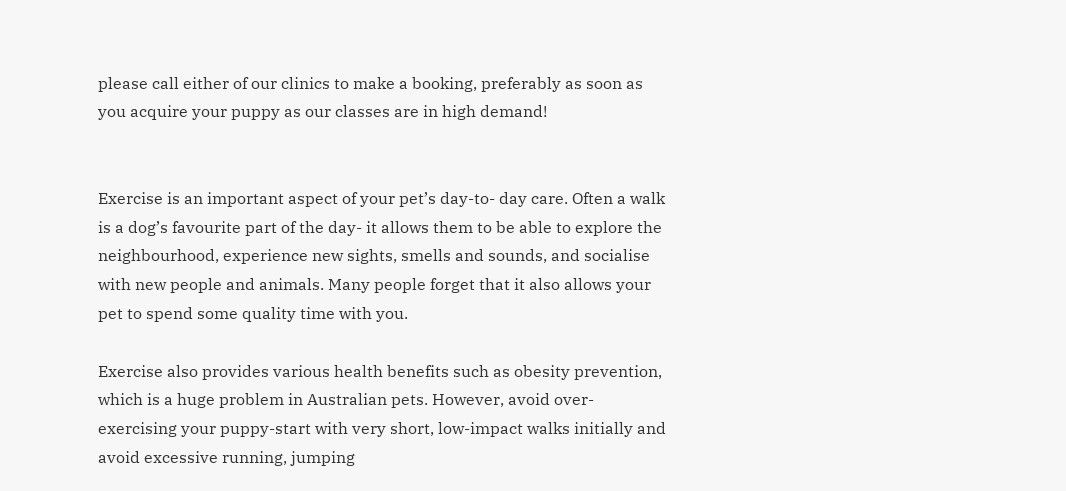please call either of our clinics to make a booking, preferably as soon as you acquire your puppy as our classes are in high demand!


Exercise is an important aspect of your pet’s day-to- day care. Often a walk is a dog’s favourite part of the day- it allows them to be able to explore the neighbourhood, experience new sights, smells and sounds, and socialise with new people and animals. Many people forget that it also allows your pet to spend some quality time with you.

Exercise also provides various health benefits such as obesity prevention, which is a huge problem in Australian pets. However, avoid over-exercising your puppy-start with very short, low-impact walks initially and avoid excessive running, jumping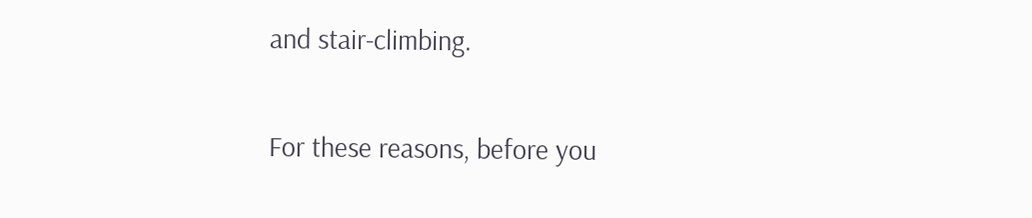and stair-climbing.

For these reasons, before you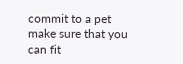commit to a pet make sure that you can fit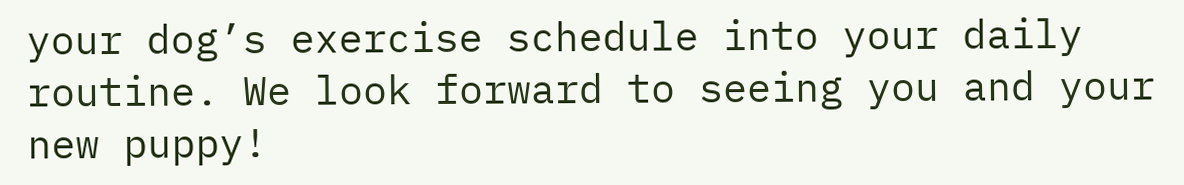your dog’s exercise schedule into your daily routine. We look forward to seeing you and your new puppy!